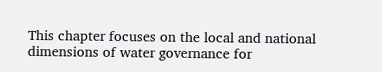This chapter focuses on the local and national dimensions of water governance for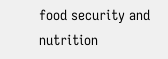food security and nutrition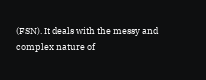(FSN). It deals with the messy and complex nature of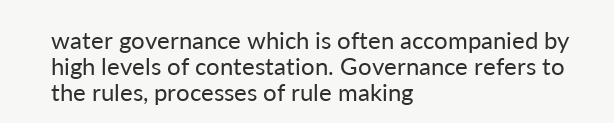water governance which is often accompanied by high levels of contestation. Governance refers to the rules, processes of rule making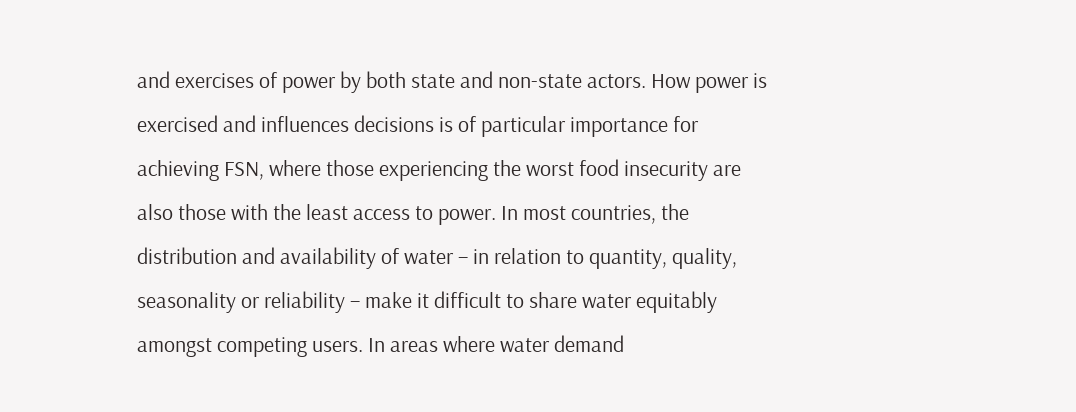and exercises of power by both state and non-state actors. How power is exercised and influences decisions is of particular importance for achieving FSN, where those experiencing the worst food insecurity are also those with the least access to power. In most countries, the distribution and availability of water – in relation to quantity, quality, seasonality or reliability – make it difficult to share water equitably amongst competing users. In areas where water demand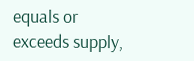equals or exceeds supply,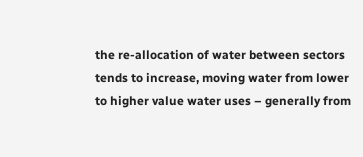the re-allocation of water between sectors tends to increase, moving water from lower to higher value water uses – generally from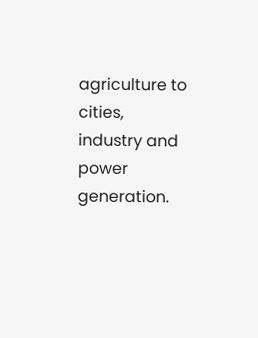agriculture to cities, industry and power generation.